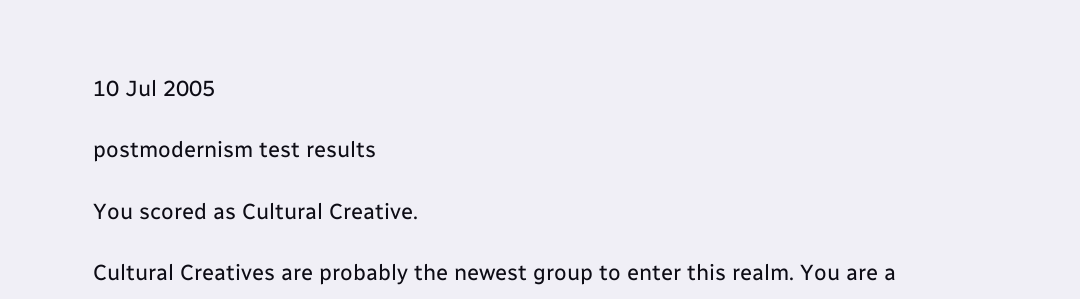10 Jul 2005

postmodernism test results

You scored as Cultural Creative.

Cultural Creatives are probably the newest group to enter this realm. You are a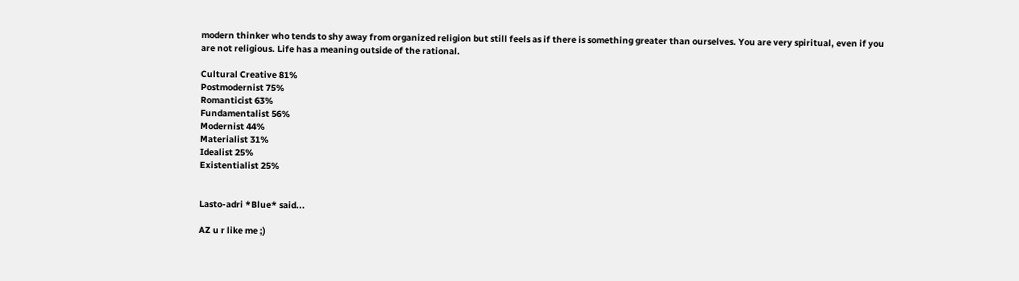modern thinker who tends to shy away from organized religion but still feels as if there is something greater than ourselves. You are very spiritual, even if you are not religious. Life has a meaning outside of the rational.

Cultural Creative 81%
Postmodernist 75%
Romanticist 63%
Fundamentalist 56%
Modernist 44%
Materialist 31%
Idealist 25%
Existentialist 25%


Lasto-adri *Blue* said...

AZ u r like me ;)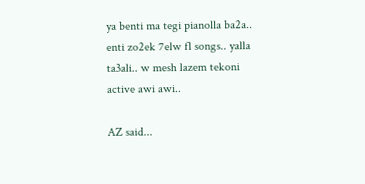ya benti ma tegi pianolla ba2a.. enti zo2ek 7elw fl songs.. yalla ta3ali.. w mesh lazem tekoni active awi awi..

AZ said...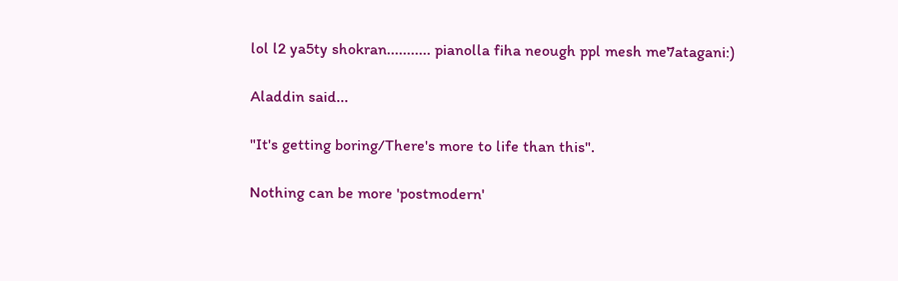lol l2 ya5ty shokran........... pianolla fiha neough ppl mesh me7atagani:)

Aladdin said...

"It's getting boring/There's more to life than this".

Nothing can be more 'postmodern'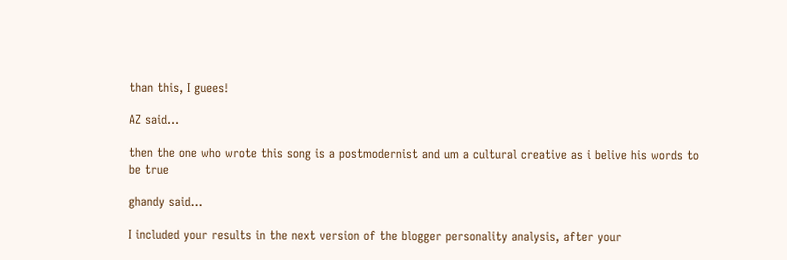than this, I guees!

AZ said...

then the one who wrote this song is a postmodernist and um a cultural creative as i belive his words to be true

ghandy said...

I included your results in the next version of the blogger personality analysis, after your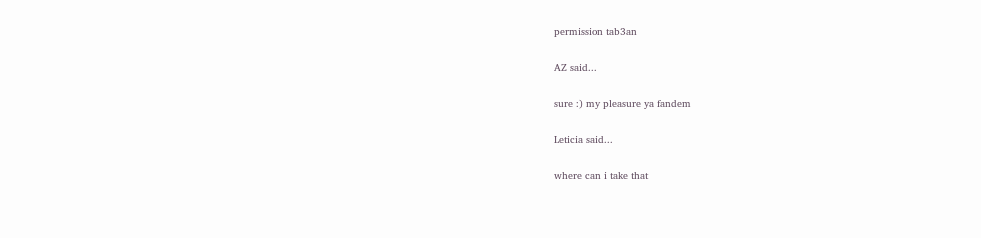permission tab3an

AZ said...

sure :) my pleasure ya fandem

Leticia said...

where can i take that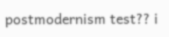postmodernism test?? i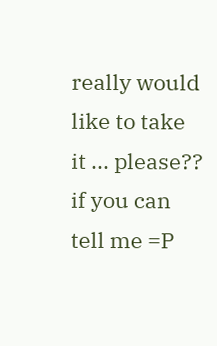really would like to take it ... please?? if you can tell me =P